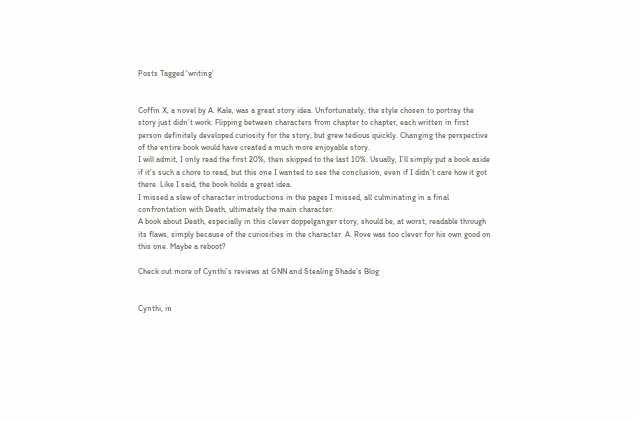Posts Tagged ‘writing’


Coffin X, a novel by A. Kale, was a great story idea. Unfortunately, the style chosen to portray the story just didn’t work. Flipping between characters from chapter to chapter, each written in first person definitely developed curiosity for the story, but grew tedious quickly. Changing the perspective of the entire book would have created a much more enjoyable story.
I will admit, I only read the first 20%, then skipped to the last 10%. Usually, I’ll simply put a book aside if it’s such a chore to read, but this one I wanted to see the conclusion, even if I didn’t care how it got there. Like I said, the book holds a great idea.
I missed a slew of character introductions in the pages I missed, all culminating in a final confrontation with Death, ultimately the main character.
A book about Death, especially in this clever doppelganger story, should be, at worst, readable through its flaws, simply because of the curiosities in the character. A. Rove was too clever for his own good on this one. Maybe a reboot?

Check out more of Cynthi’s reviews at GNN and Stealing Shade’s Blog


Cynthi, in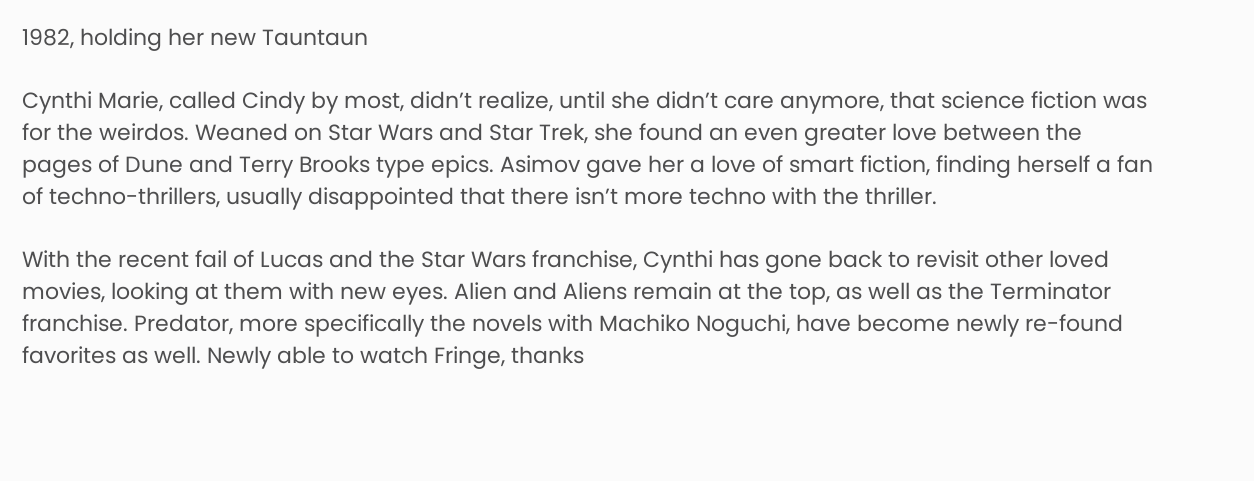1982, holding her new Tauntaun

Cynthi Marie, called Cindy by most, didn’t realize, until she didn’t care anymore, that science fiction was for the weirdos. Weaned on Star Wars and Star Trek, she found an even greater love between the pages of Dune and Terry Brooks type epics. Asimov gave her a love of smart fiction, finding herself a fan of techno-thrillers, usually disappointed that there isn’t more techno with the thriller.

With the recent fail of Lucas and the Star Wars franchise, Cynthi has gone back to revisit other loved movies, looking at them with new eyes. Alien and Aliens remain at the top, as well as the Terminator franchise. Predator, more specifically the novels with Machiko Noguchi, have become newly re-found favorites as well. Newly able to watch Fringe, thanks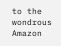to the wondrous Amazon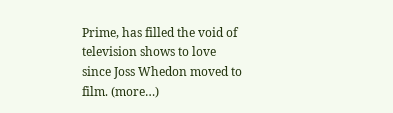Prime, has filled the void of television shows to love since Joss Whedon moved to film. (more…)